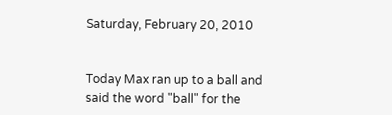Saturday, February 20, 2010


Today Max ran up to a ball and said the word "ball" for the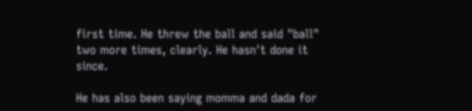first time. He threw the ball and said "ball" two more times, clearly. He hasn't done it since.

He has also been saying momma and dada for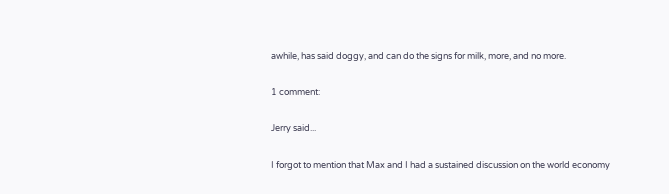awhile, has said doggy, and can do the signs for milk, more, and no more.

1 comment:

Jerry said...

I forgot to mention that Max and I had a sustained discussion on the world economy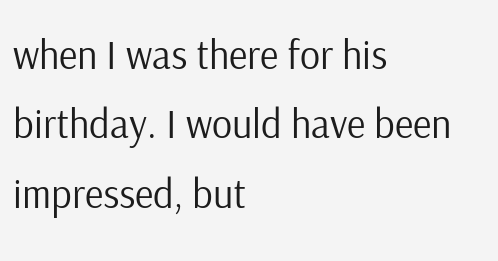when I was there for his birthday. I would have been impressed, but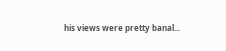his views were pretty banal...